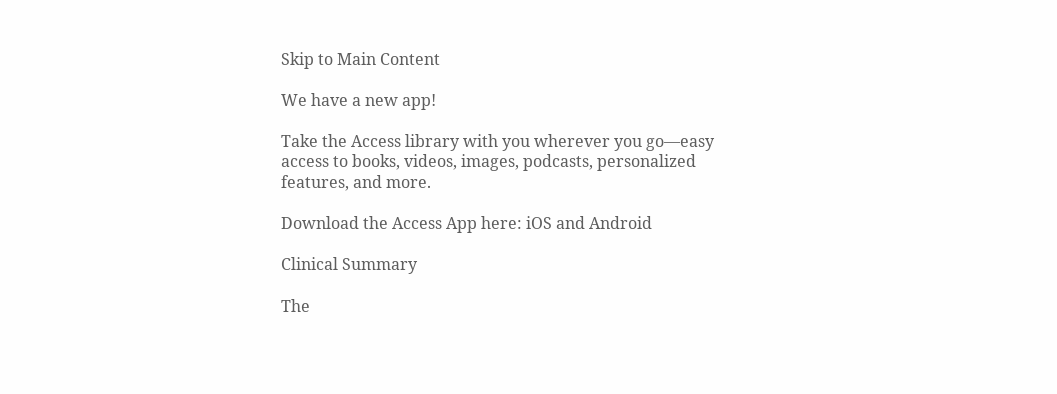Skip to Main Content

We have a new app!

Take the Access library with you wherever you go—easy access to books, videos, images, podcasts, personalized features, and more.

Download the Access App here: iOS and Android

Clinical Summary

The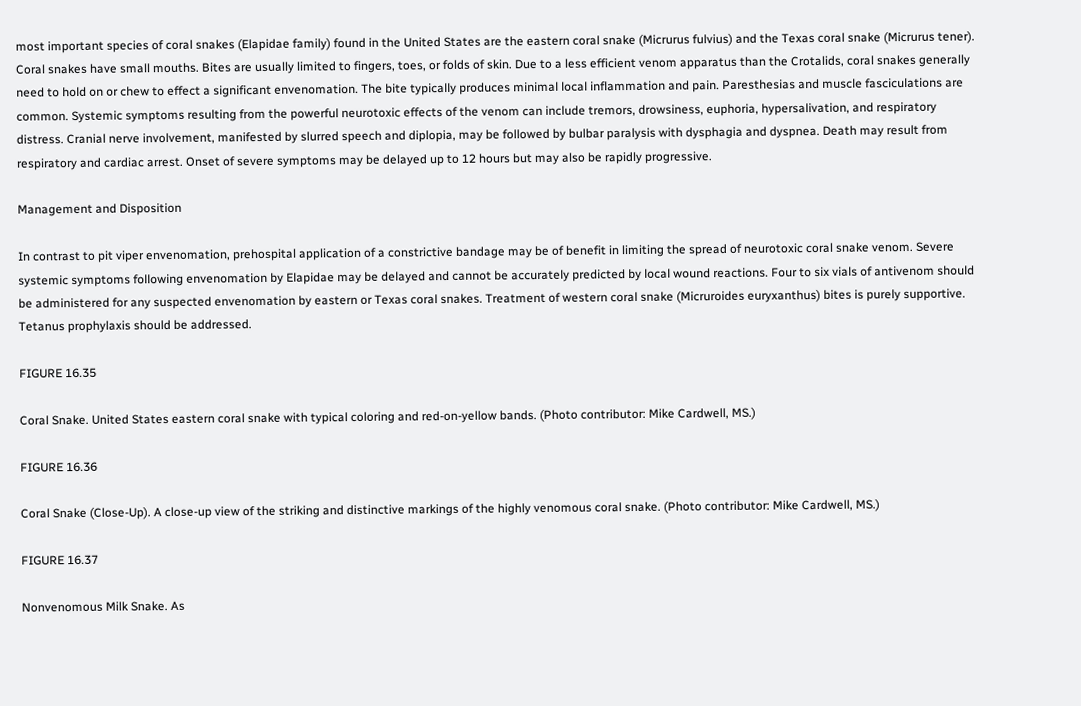most important species of coral snakes (Elapidae family) found in the United States are the eastern coral snake (Micrurus fulvius) and the Texas coral snake (Micrurus tener). Coral snakes have small mouths. Bites are usually limited to fingers, toes, or folds of skin. Due to a less efficient venom apparatus than the Crotalids, coral snakes generally need to hold on or chew to effect a significant envenomation. The bite typically produces minimal local inflammation and pain. Paresthesias and muscle fasciculations are common. Systemic symptoms resulting from the powerful neurotoxic effects of the venom can include tremors, drowsiness, euphoria, hypersalivation, and respiratory distress. Cranial nerve involvement, manifested by slurred speech and diplopia, may be followed by bulbar paralysis with dysphagia and dyspnea. Death may result from respiratory and cardiac arrest. Onset of severe symptoms may be delayed up to 12 hours but may also be rapidly progressive.

Management and Disposition

In contrast to pit viper envenomation, prehospital application of a constrictive bandage may be of benefit in limiting the spread of neurotoxic coral snake venom. Severe systemic symptoms following envenomation by Elapidae may be delayed and cannot be accurately predicted by local wound reactions. Four to six vials of antivenom should be administered for any suspected envenomation by eastern or Texas coral snakes. Treatment of western coral snake (Micruroides euryxanthus) bites is purely supportive. Tetanus prophylaxis should be addressed.

FIGURE 16.35

Coral Snake. United States eastern coral snake with typical coloring and red-on-yellow bands. (Photo contributor: Mike Cardwell, MS.)

FIGURE 16.36

Coral Snake (Close-Up). A close-up view of the striking and distinctive markings of the highly venomous coral snake. (Photo contributor: Mike Cardwell, MS.)

FIGURE 16.37

Nonvenomous Milk Snake. As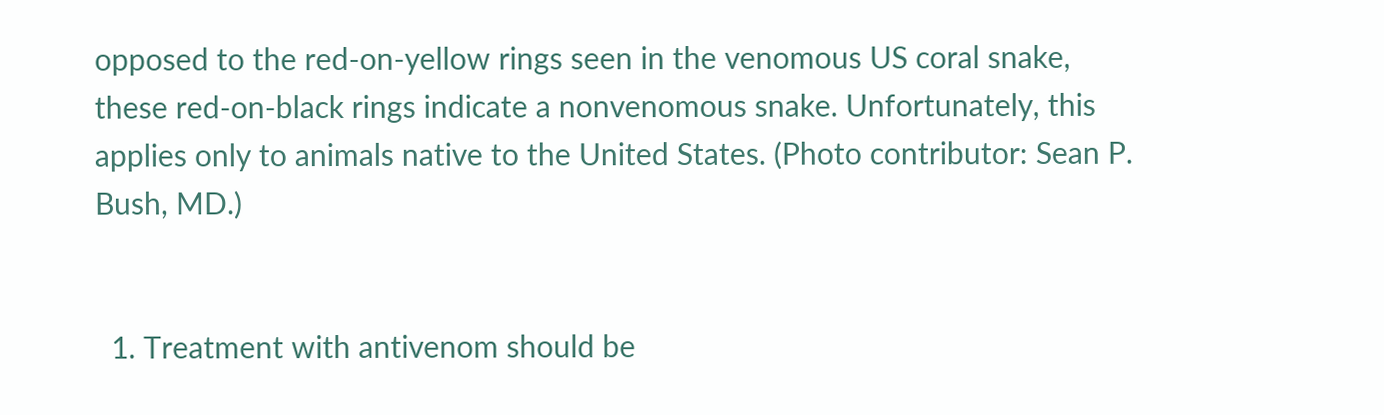opposed to the red-on-yellow rings seen in the venomous US coral snake, these red-on-black rings indicate a nonvenomous snake. Unfortunately, this applies only to animals native to the United States. (Photo contributor: Sean P. Bush, MD.)


  1. Treatment with antivenom should be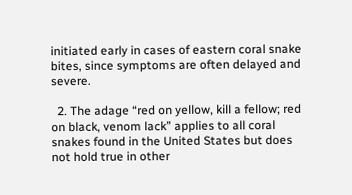initiated early in cases of eastern coral snake bites, since symptoms are often delayed and severe.

  2. The adage “red on yellow, kill a fellow; red on black, venom lack” applies to all coral snakes found in the United States but does not hold true in other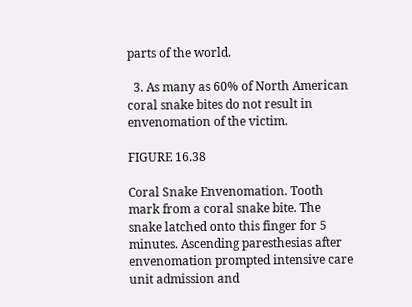parts of the world.

  3. As many as 60% of North American coral snake bites do not result in envenomation of the victim.

FIGURE 16.38

Coral Snake Envenomation. Tooth mark from a coral snake bite. The snake latched onto this finger for 5 minutes. Ascending paresthesias after envenomation prompted intensive care unit admission and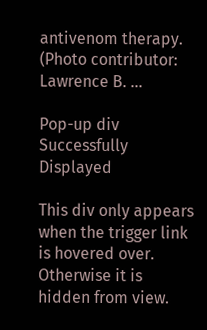antivenom therapy. (Photo contributor: Lawrence B. ...

Pop-up div Successfully Displayed

This div only appears when the trigger link is hovered over. Otherwise it is hidden from view.